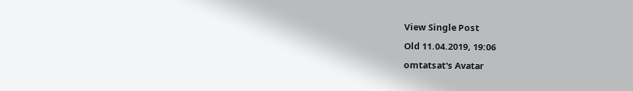View Single Post
Old 11.04.2019, 19:06
omtatsat's Avatar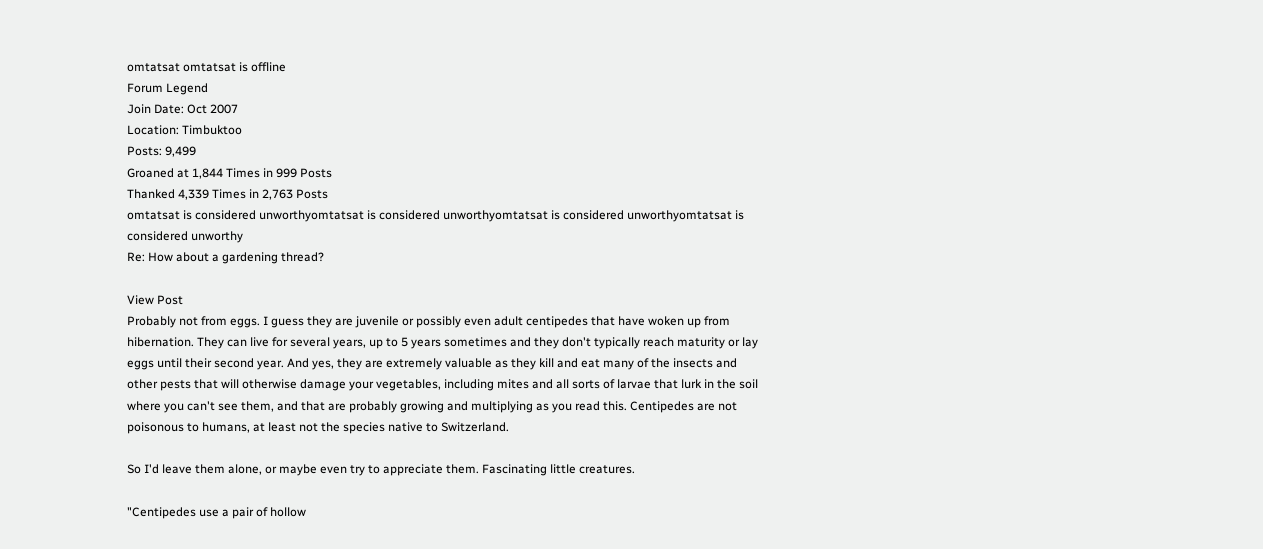omtatsat omtatsat is offline
Forum Legend
Join Date: Oct 2007
Location: Timbuktoo
Posts: 9,499
Groaned at 1,844 Times in 999 Posts
Thanked 4,339 Times in 2,763 Posts
omtatsat is considered unworthyomtatsat is considered unworthyomtatsat is considered unworthyomtatsat is considered unworthy
Re: How about a gardening thread?

View Post
Probably not from eggs. I guess they are juvenile or possibly even adult centipedes that have woken up from hibernation. They can live for several years, up to 5 years sometimes and they don't typically reach maturity or lay eggs until their second year. And yes, they are extremely valuable as they kill and eat many of the insects and other pests that will otherwise damage your vegetables, including mites and all sorts of larvae that lurk in the soil where you can't see them, and that are probably growing and multiplying as you read this. Centipedes are not poisonous to humans, at least not the species native to Switzerland.

So I'd leave them alone, or maybe even try to appreciate them. Fascinating little creatures.

"Centipedes use a pair of hollow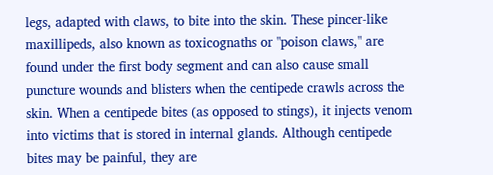legs, adapted with claws, to bite into the skin. These pincer-like maxillipeds, also known as toxicognaths or "poison claws," are found under the first body segment and can also cause small puncture wounds and blisters when the centipede crawls across the skin. When a centipede bites (as opposed to stings), it injects venom into victims that is stored in internal glands. Although centipede bites may be painful, they are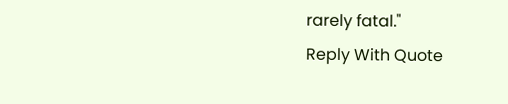rarely fatal."
Reply With Quote